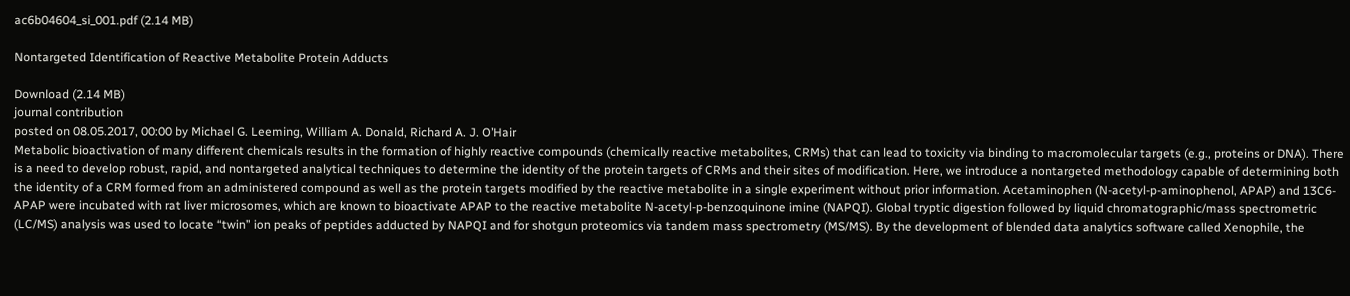ac6b04604_si_001.pdf (2.14 MB)

Nontargeted Identification of Reactive Metabolite Protein Adducts

Download (2.14 MB)
journal contribution
posted on 08.05.2017, 00:00 by Michael G. Leeming, William A. Donald, Richard A. J. O’Hair
Metabolic bioactivation of many different chemicals results in the formation of highly reactive compounds (chemically reactive metabolites, CRMs) that can lead to toxicity via binding to macromolecular targets (e.g., proteins or DNA). There is a need to develop robust, rapid, and nontargeted analytical techniques to determine the identity of the protein targets of CRMs and their sites of modification. Here, we introduce a nontargeted methodology capable of determining both the identity of a CRM formed from an administered compound as well as the protein targets modified by the reactive metabolite in a single experiment without prior information. Acetaminophen (N-acetyl-p-aminophenol, APAP) and 13C6-APAP were incubated with rat liver microsomes, which are known to bioactivate APAP to the reactive metabolite N-acetyl-p-benzoquinone imine (NAPQI). Global tryptic digestion followed by liquid chromatographic/mass spectrometric (LC/MS) analysis was used to locate “twin” ion peaks of peptides adducted by NAPQI and for shotgun proteomics via tandem mass spectrometry (MS/MS). By the development of blended data analytics software called Xenophile, the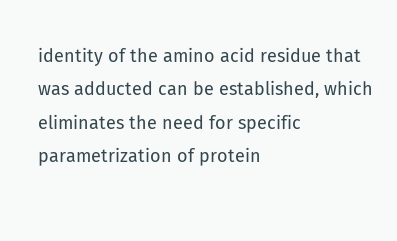identity of the amino acid residue that was adducted can be established, which eliminates the need for specific parametrization of protein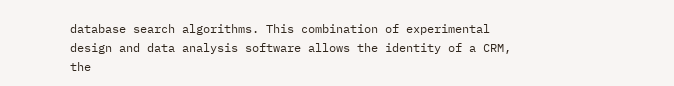database search algorithms. This combination of experimental design and data analysis software allows the identity of a CRM, the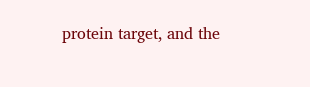protein target, and the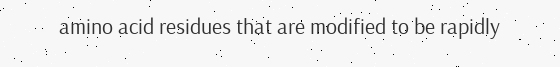amino acid residues that are modified to be rapidly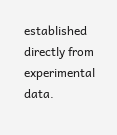established directly from experimental data.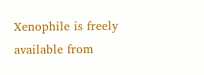Xenophile is freely available from